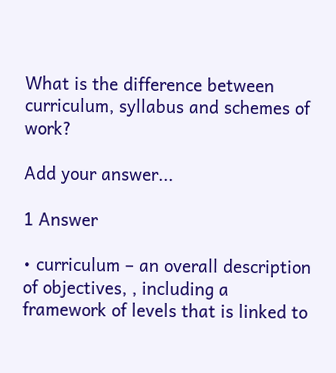What is the difference between curriculum, syllabus and schemes of work?

Add your answer...

1 Answer

• curriculum – an overall description of objectives, , including a framework of levels that is linked to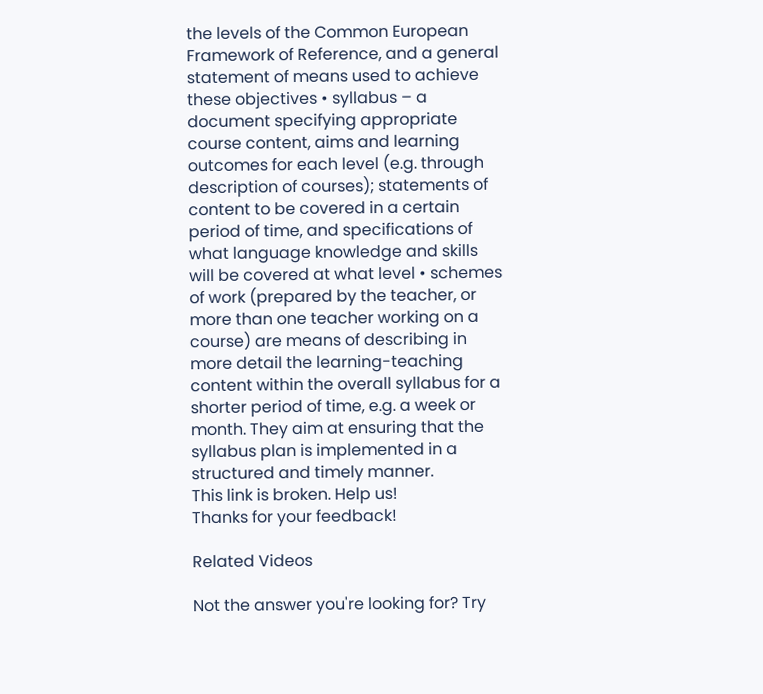the levels of the Common European Framework of Reference, and a general statement of means used to achieve these objectives • syllabus – a document specifying appropriate course content, aims and learning outcomes for each level (e.g. through description of courses); statements of content to be covered in a certain period of time, and specifications of what language knowledge and skills will be covered at what level • schemes of work (prepared by the teacher, or more than one teacher working on a course) are means of describing in more detail the learning-teaching content within the overall syllabus for a shorter period of time, e.g. a week or month. They aim at ensuring that the syllabus plan is implemented in a structured and timely manner.
This link is broken. Help us!
Thanks for your feedback!

Related Videos

Not the answer you're looking for? Try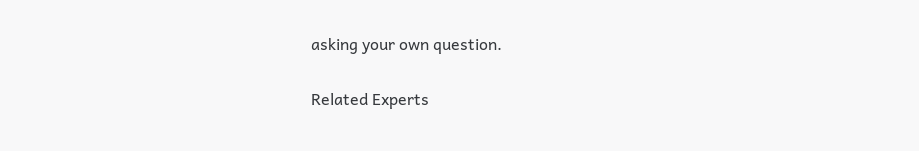asking your own question.

Related Experts